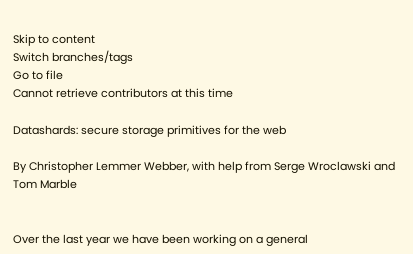Skip to content
Switch branches/tags
Go to file
Cannot retrieve contributors at this time

Datashards: secure storage primitives for the web

By Christopher Lemmer Webber, with help from Serge Wroclawski and Tom Marble


Over the last year we have been working on a general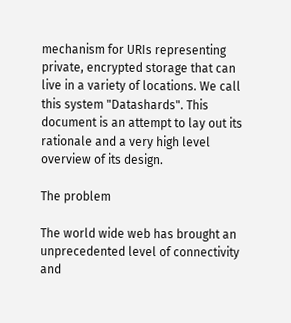mechanism for URIs representing private, encrypted storage that can live in a variety of locations. We call this system "Datashards". This document is an attempt to lay out its rationale and a very high level overview of its design.

The problem

The world wide web has brought an unprecedented level of connectivity and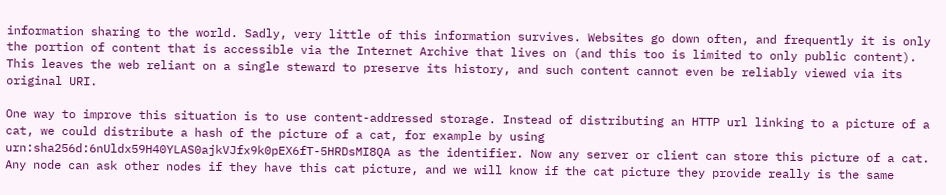information sharing to the world. Sadly, very little of this information survives. Websites go down often, and frequently it is only the portion of content that is accessible via the Internet Archive that lives on (and this too is limited to only public content). This leaves the web reliant on a single steward to preserve its history, and such content cannot even be reliably viewed via its original URI.

One way to improve this situation is to use content-addressed storage. Instead of distributing an HTTP url linking to a picture of a cat, we could distribute a hash of the picture of a cat, for example by using urn:sha256d:6nUldx59H40YLAS0ajkVJfx9k0pEX6fT-5HRDsMI8QA as the identifier. Now any server or client can store this picture of a cat. Any node can ask other nodes if they have this cat picture, and we will know if the cat picture they provide really is the same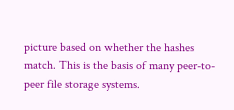picture based on whether the hashes match. This is the basis of many peer-to-peer file storage systems.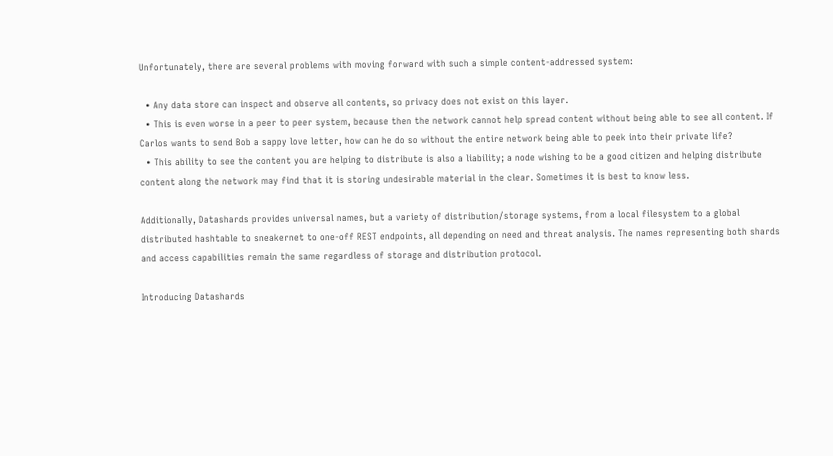Unfortunately, there are several problems with moving forward with such a simple content-addressed system:

  • Any data store can inspect and observe all contents, so privacy does not exist on this layer.
  • This is even worse in a peer to peer system, because then the network cannot help spread content without being able to see all content. If Carlos wants to send Bob a sappy love letter, how can he do so without the entire network being able to peek into their private life?
  • This ability to see the content you are helping to distribute is also a liability; a node wishing to be a good citizen and helping distribute content along the network may find that it is storing undesirable material in the clear. Sometimes it is best to know less.

Additionally, Datashards provides universal names, but a variety of distribution/storage systems, from a local filesystem to a global distributed hashtable to sneakernet to one-off REST endpoints, all depending on need and threat analysis. The names representing both shards and access capabilities remain the same regardless of storage and distribution protocol.

Introducing Datashards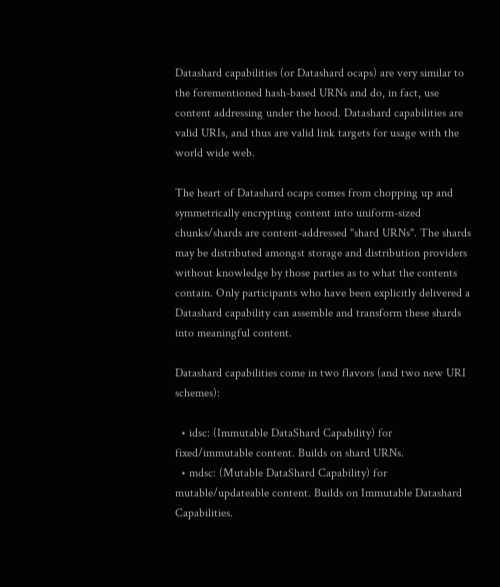Datashard capabilities (or Datashard ocaps) are very similar to the forementioned hash-based URNs and do, in fact, use content addressing under the hood. Datashard capabilities are valid URIs, and thus are valid link targets for usage with the world wide web.

The heart of Datashard ocaps comes from chopping up and symmetrically encrypting content into uniform-sized chunks/shards are content-addressed "shard URNs". The shards may be distributed amongst storage and distribution providers without knowledge by those parties as to what the contents contain. Only participants who have been explicitly delivered a Datashard capability can assemble and transform these shards into meaningful content.

Datashard capabilities come in two flavors (and two new URI schemes):

  • idsc: (Immutable DataShard Capability) for fixed/immutable content. Builds on shard URNs.
  • mdsc: (Mutable DataShard Capability) for mutable/updateable content. Builds on Immutable Datashard Capabilities.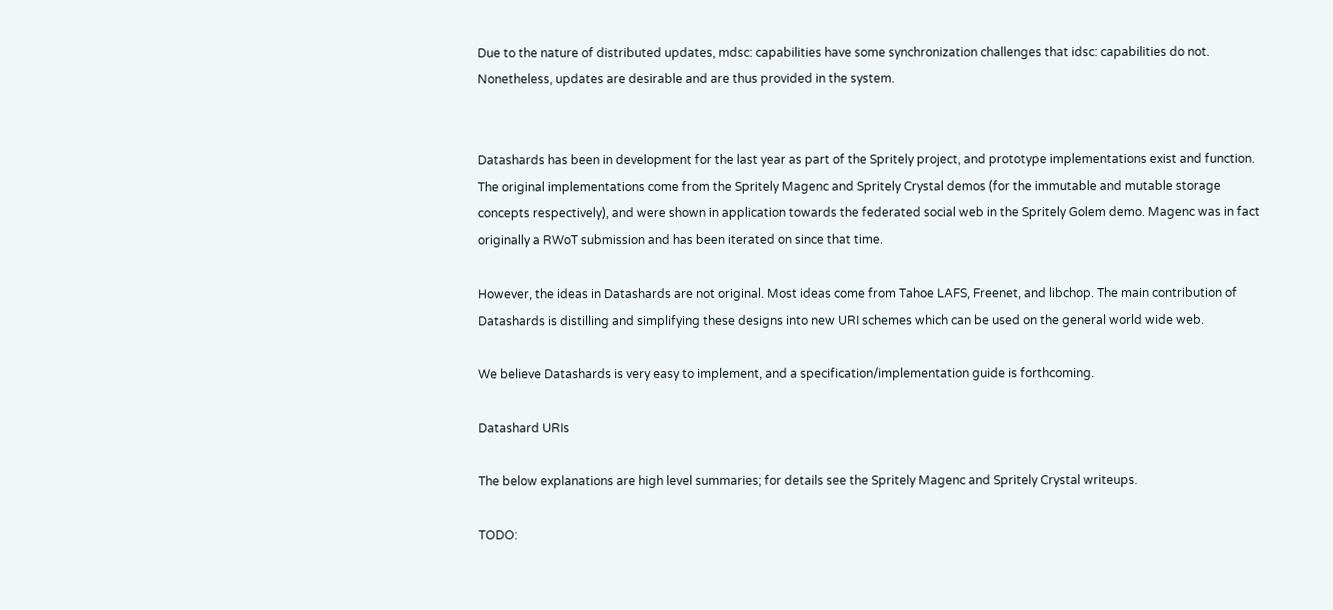Due to the nature of distributed updates, mdsc: capabilities have some synchronization challenges that idsc: capabilities do not. Nonetheless, updates are desirable and are thus provided in the system.


Datashards has been in development for the last year as part of the Spritely project, and prototype implementations exist and function. The original implementations come from the Spritely Magenc and Spritely Crystal demos (for the immutable and mutable storage concepts respectively), and were shown in application towards the federated social web in the Spritely Golem demo. Magenc was in fact originally a RWoT submission and has been iterated on since that time.

However, the ideas in Datashards are not original. Most ideas come from Tahoe LAFS, Freenet, and libchop. The main contribution of Datashards is distilling and simplifying these designs into new URI schemes which can be used on the general world wide web.

We believe Datashards is very easy to implement, and a specification/implementation guide is forthcoming.

Datashard URIs

The below explanations are high level summaries; for details see the Spritely Magenc and Spritely Crystal writeups.

TODO: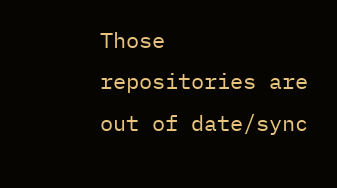Those repositories are out of date/sync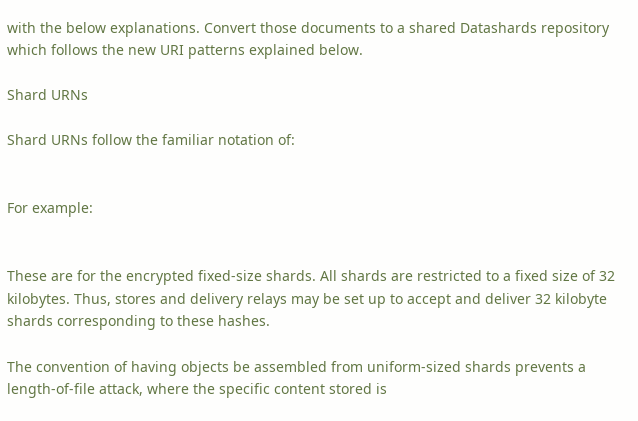with the below explanations. Convert those documents to a shared Datashards repository which follows the new URI patterns explained below.

Shard URNs

Shard URNs follow the familiar notation of:


For example:


These are for the encrypted fixed-size shards. All shards are restricted to a fixed size of 32 kilobytes. Thus, stores and delivery relays may be set up to accept and deliver 32 kilobyte shards corresponding to these hashes.

The convention of having objects be assembled from uniform-sized shards prevents a length-of-file attack, where the specific content stored is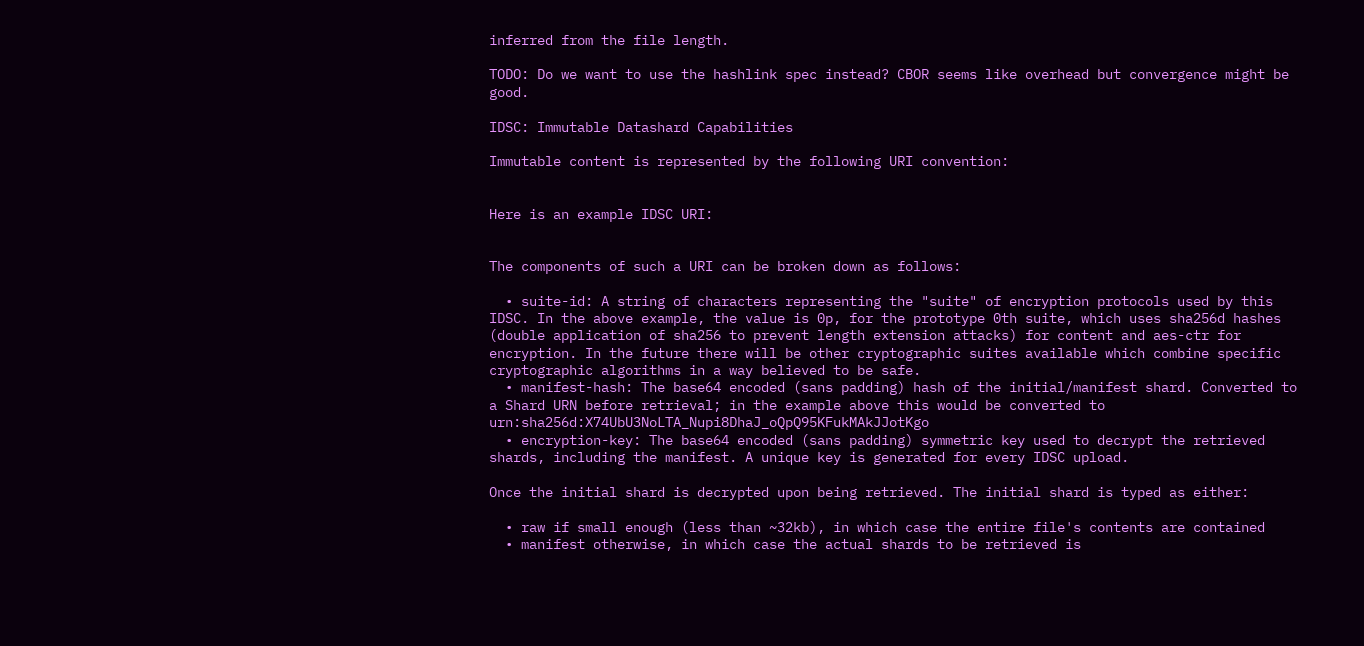inferred from the file length.

TODO: Do we want to use the hashlink spec instead? CBOR seems like overhead but convergence might be good.

IDSC: Immutable Datashard Capabilities

Immutable content is represented by the following URI convention:


Here is an example IDSC URI:


The components of such a URI can be broken down as follows:

  • suite-id: A string of characters representing the "suite" of encryption protocols used by this IDSC. In the above example, the value is 0p, for the prototype 0th suite, which uses sha256d hashes (double application of sha256 to prevent length extension attacks) for content and aes-ctr for encryption. In the future there will be other cryptographic suites available which combine specific cryptographic algorithms in a way believed to be safe.
  • manifest-hash: The base64 encoded (sans padding) hash of the initial/manifest shard. Converted to a Shard URN before retrieval; in the example above this would be converted to urn:sha256d:X74UbU3NoLTA_Nupi8DhaJ_oQpQ95KFukMAkJJotKgo
  • encryption-key: The base64 encoded (sans padding) symmetric key used to decrypt the retrieved shards, including the manifest. A unique key is generated for every IDSC upload.

Once the initial shard is decrypted upon being retrieved. The initial shard is typed as either:

  • raw if small enough (less than ~32kb), in which case the entire file's contents are contained
  • manifest otherwise, in which case the actual shards to be retrieved is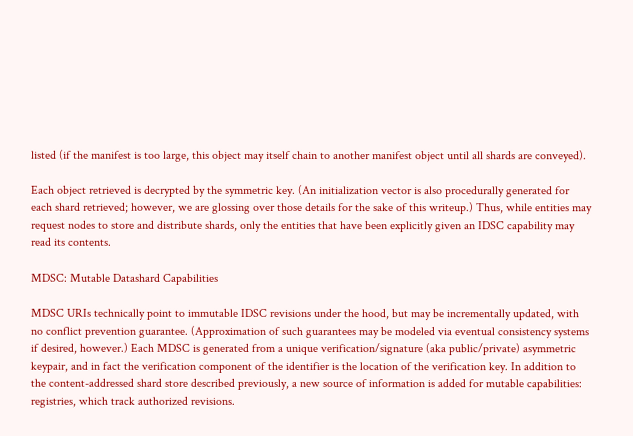listed (if the manifest is too large, this object may itself chain to another manifest object until all shards are conveyed).

Each object retrieved is decrypted by the symmetric key. (An initialization vector is also procedurally generated for each shard retrieved; however, we are glossing over those details for the sake of this writeup.) Thus, while entities may request nodes to store and distribute shards, only the entities that have been explicitly given an IDSC capability may read its contents.

MDSC: Mutable Datashard Capabilities

MDSC URIs technically point to immutable IDSC revisions under the hood, but may be incrementally updated, with no conflict prevention guarantee. (Approximation of such guarantees may be modeled via eventual consistency systems if desired, however.) Each MDSC is generated from a unique verification/signature (aka public/private) asymmetric keypair, and in fact the verification component of the identifier is the location of the verification key. In addition to the content-addressed shard store described previously, a new source of information is added for mutable capabilities: registries, which track authorized revisions.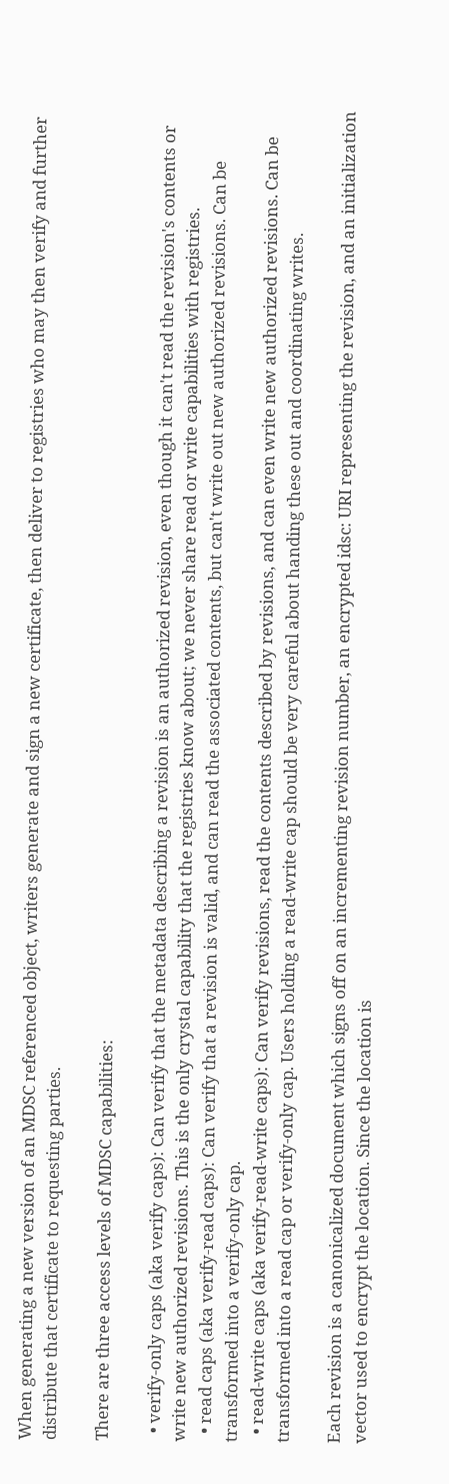When generating a new version of an MDSC referenced object, writers generate and sign a new certificate, then deliver to registries who may then verify and further distribute that certificate to requesting parties.

There are three access levels of MDSC capabilities:

  • verify-only caps (aka verify caps): Can verify that the metadata describing a revision is an authorized revision, even though it can't read the revision's contents or write new authorized revisions. This is the only crystal capability that the registries know about; we never share read or write capabilities with registries.
  • read caps (aka verify-read caps): Can verify that a revision is valid, and can read the associated contents, but can't write out new authorized revisions. Can be transformed into a verify-only cap.
  • read-write caps (aka verify-read-write caps): Can verify revisions, read the contents described by revisions, and can even write new authorized revisions. Can be transformed into a read cap or verify-only cap. Users holding a read-write cap should be very careful about handing these out and coordinating writes.

Each revision is a canonicalized document which signs off on an incrementing revision number, an encrypted idsc: URI representing the revision, and an initialization vector used to encrypt the location. Since the location is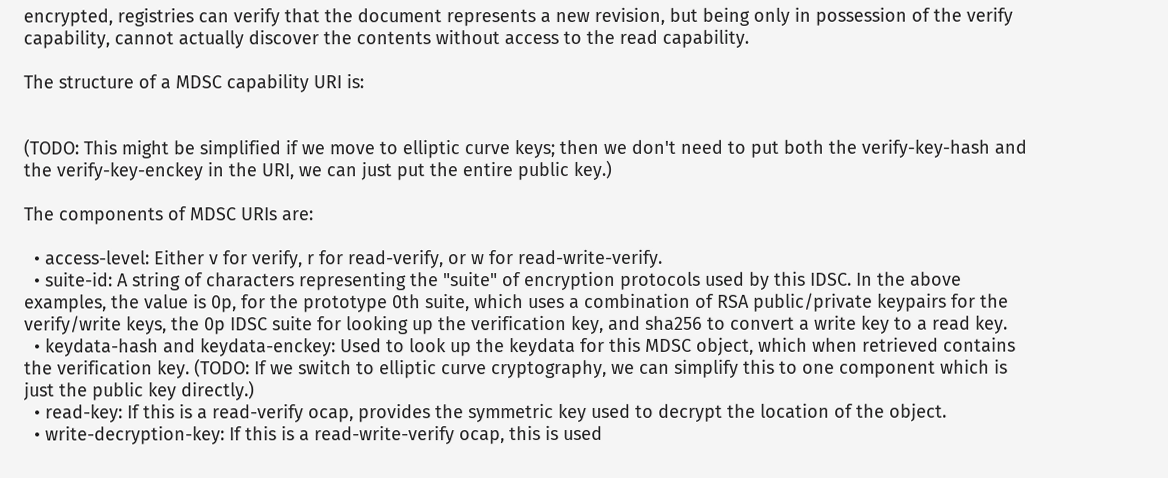encrypted, registries can verify that the document represents a new revision, but being only in possession of the verify capability, cannot actually discover the contents without access to the read capability.

The structure of a MDSC capability URI is:


(TODO: This might be simplified if we move to elliptic curve keys; then we don't need to put both the verify-key-hash and the verify-key-enckey in the URI, we can just put the entire public key.)

The components of MDSC URIs are:

  • access-level: Either v for verify, r for read-verify, or w for read-write-verify.
  • suite-id: A string of characters representing the "suite" of encryption protocols used by this IDSC. In the above examples, the value is 0p, for the prototype 0th suite, which uses a combination of RSA public/private keypairs for the verify/write keys, the 0p IDSC suite for looking up the verification key, and sha256 to convert a write key to a read key.
  • keydata-hash and keydata-enckey: Used to look up the keydata for this MDSC object, which when retrieved contains the verification key. (TODO: If we switch to elliptic curve cryptography, we can simplify this to one component which is just the public key directly.)
  • read-key: If this is a read-verify ocap, provides the symmetric key used to decrypt the location of the object.
  • write-decryption-key: If this is a read-write-verify ocap, this is used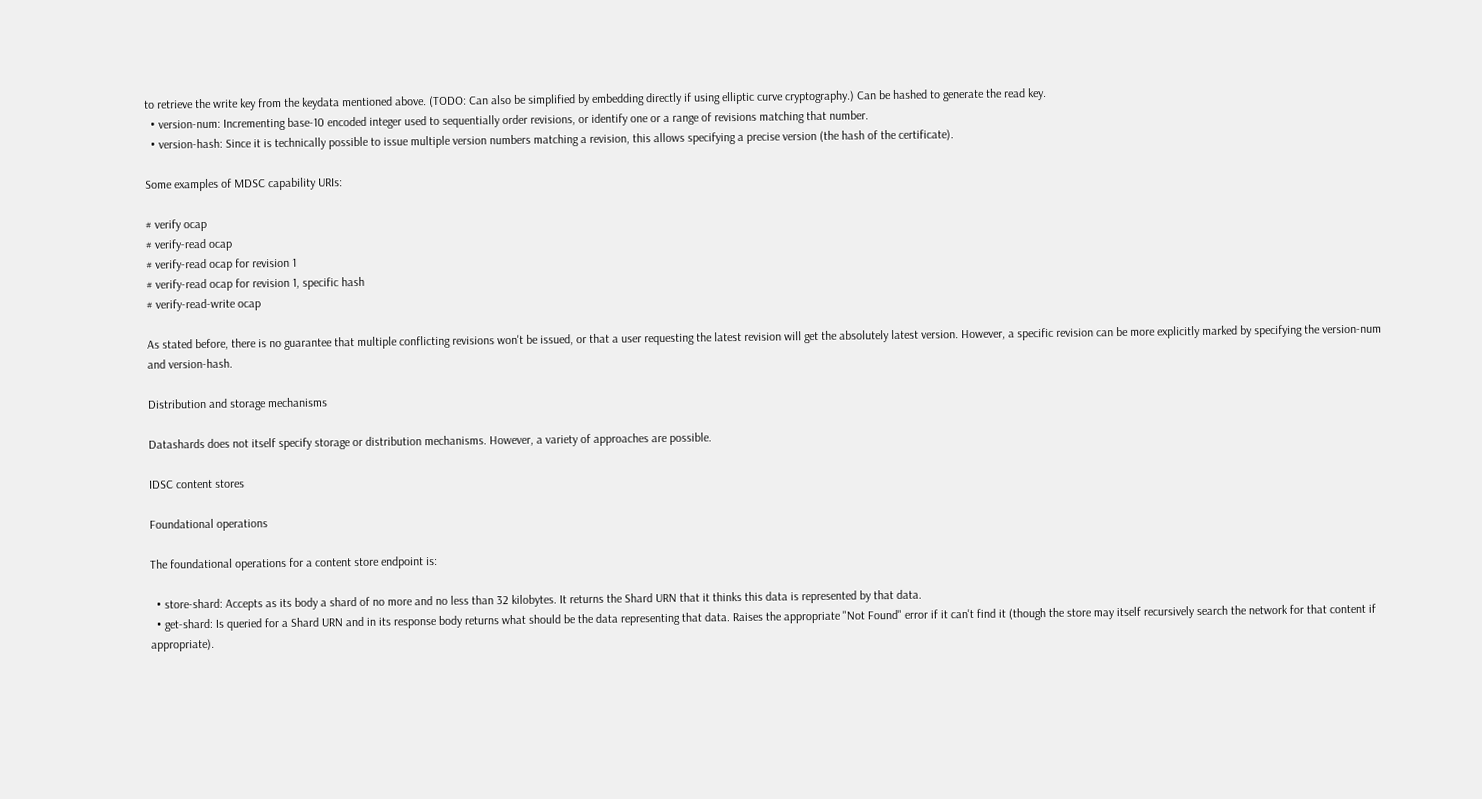to retrieve the write key from the keydata mentioned above. (TODO: Can also be simplified by embedding directly if using elliptic curve cryptography.) Can be hashed to generate the read key.
  • version-num: Incrementing base-10 encoded integer used to sequentially order revisions, or identify one or a range of revisions matching that number.
  • version-hash: Since it is technically possible to issue multiple version numbers matching a revision, this allows specifying a precise version (the hash of the certificate).

Some examples of MDSC capability URIs:

# verify ocap
# verify-read ocap
# verify-read ocap for revision 1
# verify-read ocap for revision 1, specific hash
# verify-read-write ocap

As stated before, there is no guarantee that multiple conflicting revisions won't be issued, or that a user requesting the latest revision will get the absolutely latest version. However, a specific revision can be more explicitly marked by specifying the version-num and version-hash.

Distribution and storage mechanisms

Datashards does not itself specify storage or distribution mechanisms. However, a variety of approaches are possible.

IDSC content stores

Foundational operations

The foundational operations for a content store endpoint is:

  • store-shard: Accepts as its body a shard of no more and no less than 32 kilobytes. It returns the Shard URN that it thinks this data is represented by that data.
  • get-shard: Is queried for a Shard URN and in its response body returns what should be the data representing that data. Raises the appropriate "Not Found" error if it can't find it (though the store may itself recursively search the network for that content if appropriate).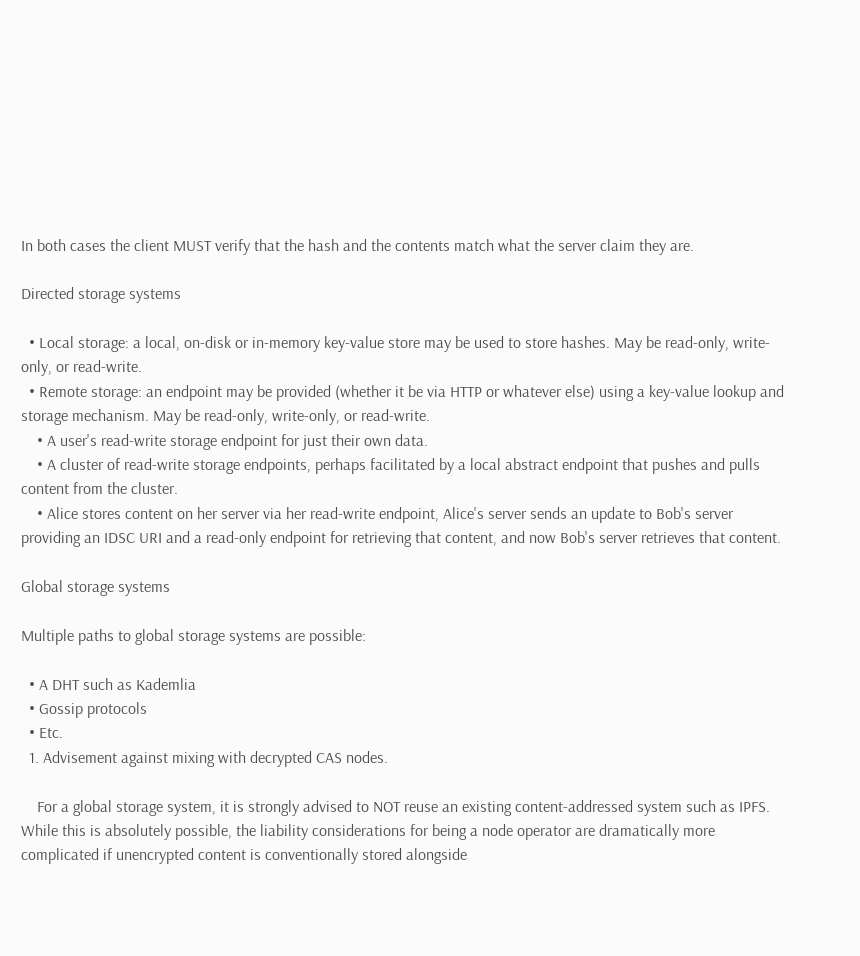In both cases the client MUST verify that the hash and the contents match what the server claim they are.

Directed storage systems

  • Local storage: a local, on-disk or in-memory key-value store may be used to store hashes. May be read-only, write-only, or read-write.
  • Remote storage: an endpoint may be provided (whether it be via HTTP or whatever else) using a key-value lookup and storage mechanism. May be read-only, write-only, or read-write.
    • A user's read-write storage endpoint for just their own data.
    • A cluster of read-write storage endpoints, perhaps facilitated by a local abstract endpoint that pushes and pulls content from the cluster.
    • Alice stores content on her server via her read-write endpoint, Alice's server sends an update to Bob's server providing an IDSC URI and a read-only endpoint for retrieving that content, and now Bob's server retrieves that content.

Global storage systems

Multiple paths to global storage systems are possible:

  • A DHT such as Kademlia
  • Gossip protocols
  • Etc.
  1. Advisement against mixing with decrypted CAS nodes.

    For a global storage system, it is strongly advised to NOT reuse an existing content-addressed system such as IPFS. While this is absolutely possible, the liability considerations for being a node operator are dramatically more complicated if unencrypted content is conventionally stored alongside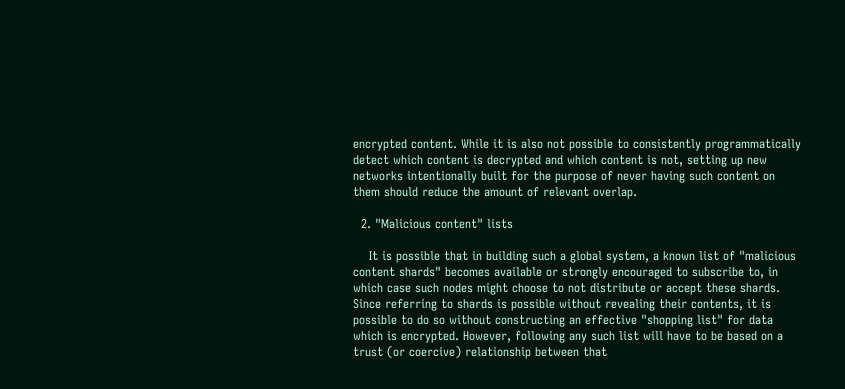encrypted content. While it is also not possible to consistently programmatically detect which content is decrypted and which content is not, setting up new networks intentionally built for the purpose of never having such content on them should reduce the amount of relevant overlap.

  2. "Malicious content" lists

    It is possible that in building such a global system, a known list of "malicious content shards" becomes available or strongly encouraged to subscribe to, in which case such nodes might choose to not distribute or accept these shards. Since referring to shards is possible without revealing their contents, it is possible to do so without constructing an effective "shopping list" for data which is encrypted. However, following any such list will have to be based on a trust (or coercive) relationship between that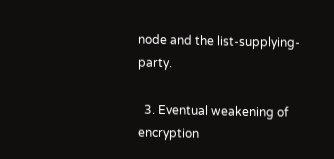node and the list-supplying-party.

  3. Eventual weakening of encryption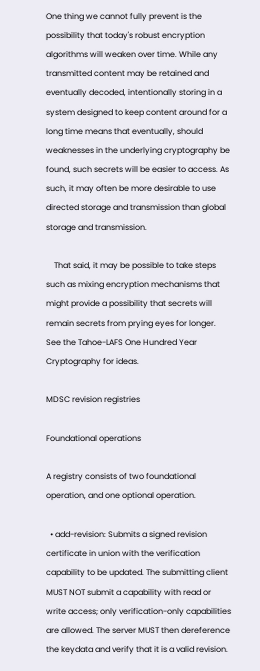One thing we cannot fully prevent is the possibility that today's robust encryption algorithms will weaken over time. While any transmitted content may be retained and eventually decoded, intentionally storing in a system designed to keep content around for a long time means that eventually, should weaknesses in the underlying cryptography be found, such secrets will be easier to access. As such, it may often be more desirable to use directed storage and transmission than global storage and transmission.

    That said, it may be possible to take steps such as mixing encryption mechanisms that might provide a possibility that secrets will remain secrets from prying eyes for longer. See the Tahoe-LAFS One Hundred Year Cryptography for ideas.

MDSC revision registries

Foundational operations

A registry consists of two foundational operation, and one optional operation.

  • add-revision: Submits a signed revision certificate in union with the verification capability to be updated. The submitting client MUST NOT submit a capability with read or write access; only verification-only capabilities are allowed. The server MUST then dereference the keydata and verify that it is a valid revision.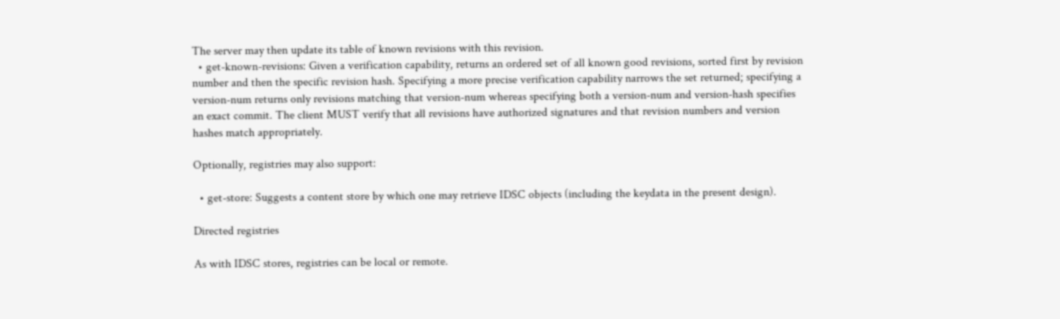The server may then update its table of known revisions with this revision.
  • get-known-revisions: Given a verification capability, returns an ordered set of all known good revisions, sorted first by revision number and then the specific revision hash. Specifying a more precise verification capability narrows the set returned; specifying a version-num returns only revisions matching that version-num whereas specifying both a version-num and version-hash specifies an exact commit. The client MUST verify that all revisions have authorized signatures and that revision numbers and version hashes match appropriately.

Optionally, registries may also support:

  • get-store: Suggests a content store by which one may retrieve IDSC objects (including the keydata in the present design).

Directed registries

As with IDSC stores, registries can be local or remote.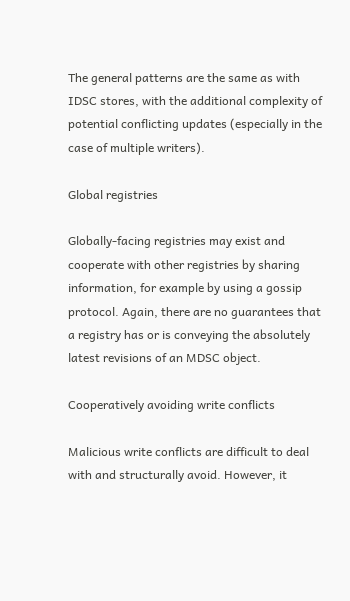The general patterns are the same as with IDSC stores, with the additional complexity of potential conflicting updates (especially in the case of multiple writers).

Global registries

Globally-facing registries may exist and cooperate with other registries by sharing information, for example by using a gossip protocol. Again, there are no guarantees that a registry has or is conveying the absolutely latest revisions of an MDSC object.

Cooperatively avoiding write conflicts

Malicious write conflicts are difficult to deal with and structurally avoid. However, it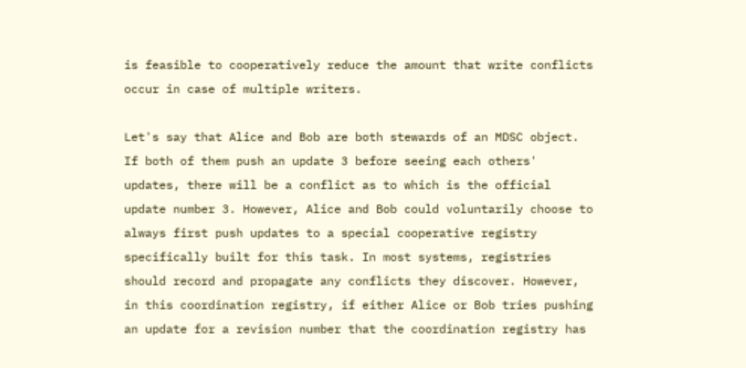is feasible to cooperatively reduce the amount that write conflicts occur in case of multiple writers.

Let's say that Alice and Bob are both stewards of an MDSC object. If both of them push an update 3 before seeing each others' updates, there will be a conflict as to which is the official update number 3. However, Alice and Bob could voluntarily choose to always first push updates to a special cooperative registry specifically built for this task. In most systems, registries should record and propagate any conflicts they discover. However, in this coordination registry, if either Alice or Bob tries pushing an update for a revision number that the coordination registry has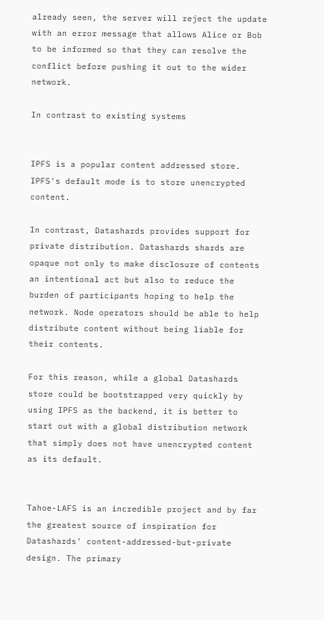already seen, the server will reject the update with an error message that allows Alice or Bob to be informed so that they can resolve the conflict before pushing it out to the wider network.

In contrast to existing systems


IPFS is a popular content addressed store. IPFS's default mode is to store unencrypted content.

In contrast, Datashards provides support for private distribution. Datashards shards are opaque not only to make disclosure of contents an intentional act but also to reduce the burden of participants hoping to help the network. Node operators should be able to help distribute content without being liable for their contents.

For this reason, while a global Datashards store could be bootstrapped very quickly by using IPFS as the backend, it is better to start out with a global distribution network that simply does not have unencrypted content as its default.


Tahoe-LAFS is an incredible project and by far the greatest source of inspiration for Datashards' content-addressed-but-private design. The primary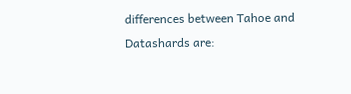differences between Tahoe and Datashards are: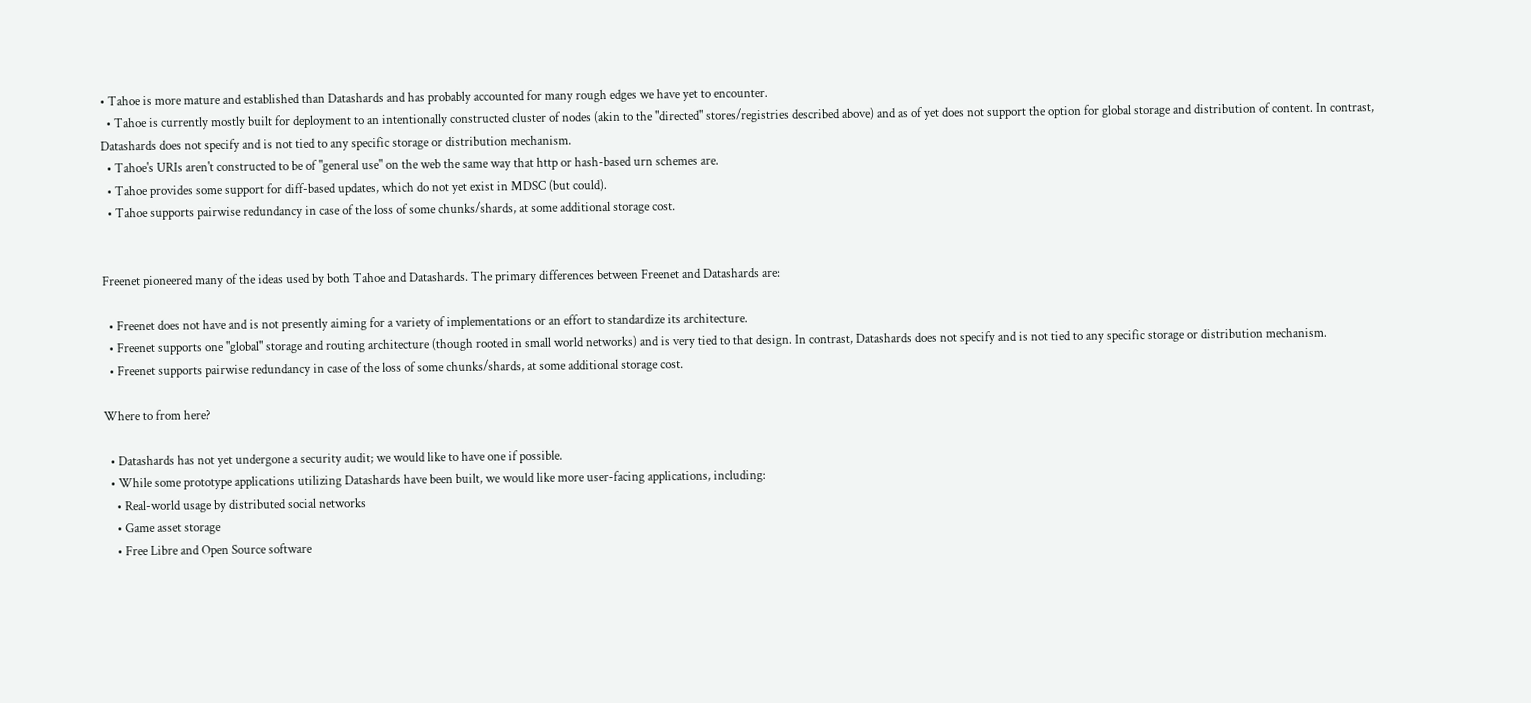• Tahoe is more mature and established than Datashards and has probably accounted for many rough edges we have yet to encounter.
  • Tahoe is currently mostly built for deployment to an intentionally constructed cluster of nodes (akin to the "directed" stores/registries described above) and as of yet does not support the option for global storage and distribution of content. In contrast, Datashards does not specify and is not tied to any specific storage or distribution mechanism.
  • Tahoe's URIs aren't constructed to be of "general use" on the web the same way that http or hash-based urn schemes are.
  • Tahoe provides some support for diff-based updates, which do not yet exist in MDSC (but could).
  • Tahoe supports pairwise redundancy in case of the loss of some chunks/shards, at some additional storage cost.


Freenet pioneered many of the ideas used by both Tahoe and Datashards. The primary differences between Freenet and Datashards are:

  • Freenet does not have and is not presently aiming for a variety of implementations or an effort to standardize its architecture.
  • Freenet supports one "global" storage and routing architecture (though rooted in small world networks) and is very tied to that design. In contrast, Datashards does not specify and is not tied to any specific storage or distribution mechanism.
  • Freenet supports pairwise redundancy in case of the loss of some chunks/shards, at some additional storage cost.

Where to from here?

  • Datashards has not yet undergone a security audit; we would like to have one if possible.
  • While some prototype applications utilizing Datashards have been built, we would like more user-facing applications, including:
    • Real-world usage by distributed social networks
    • Game asset storage
    • Free Libre and Open Source software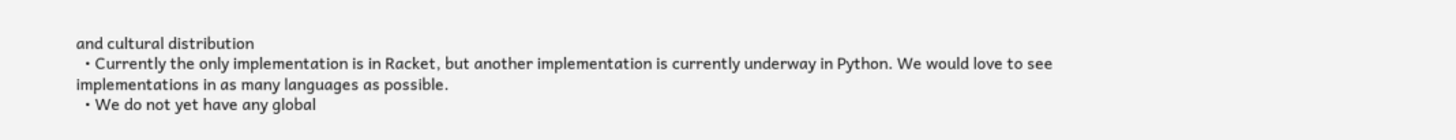and cultural distribution
  • Currently the only implementation is in Racket, but another implementation is currently underway in Python. We would love to see implementations in as many languages as possible.
  • We do not yet have any global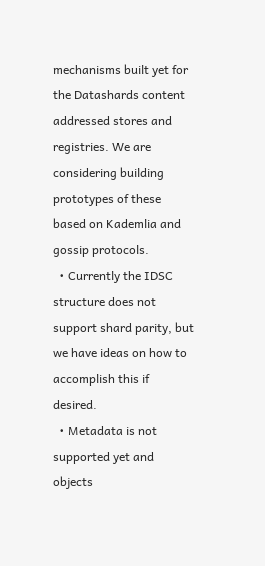mechanisms built yet for the Datashards content addressed stores and registries. We are considering building prototypes of these based on Kademlia and gossip protocols.
  • Currently the IDSC structure does not support shard parity, but we have ideas on how to accomplish this if desired.
  • Metadata is not supported yet and objects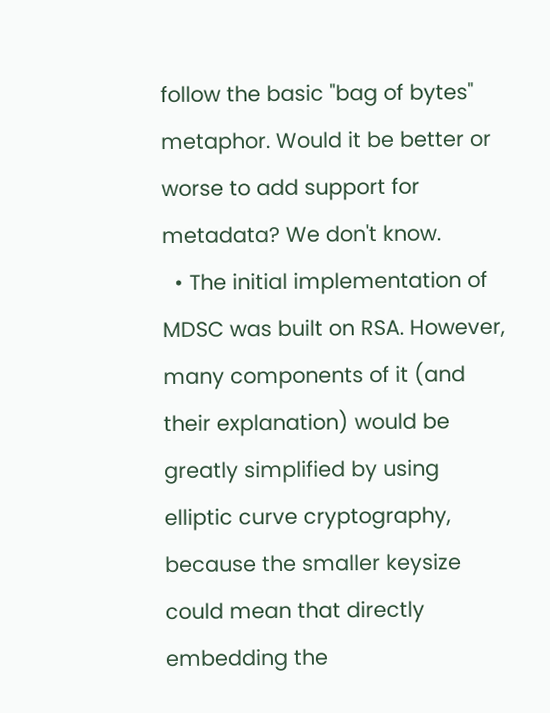follow the basic "bag of bytes" metaphor. Would it be better or worse to add support for metadata? We don't know.
  • The initial implementation of MDSC was built on RSA. However, many components of it (and their explanation) would be greatly simplified by using elliptic curve cryptography, because the smaller keysize could mean that directly embedding the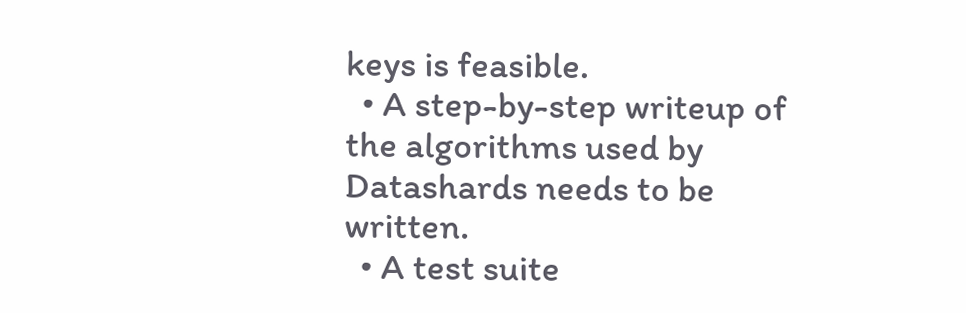keys is feasible.
  • A step-by-step writeup of the algorithms used by Datashards needs to be written.
  • A test suite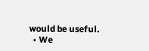would be useful.
  • We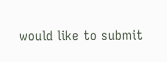would like to submit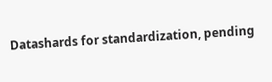Datashards for standardization, pending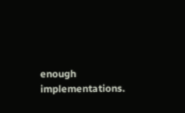enough implementations.